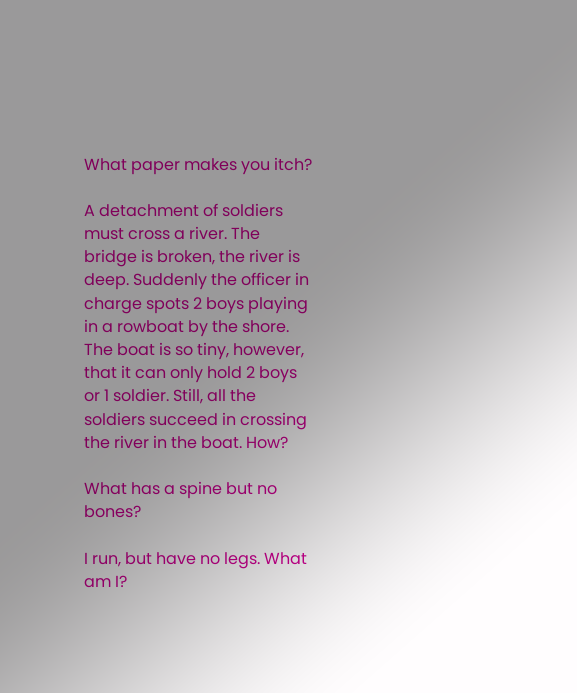What paper makes you itch?

A detachment of soldiers must cross a river. The bridge is broken, the river is deep. Suddenly the officer in charge spots 2 boys playing in a rowboat by the shore. The boat is so tiny, however, that it can only hold 2 boys or 1 soldier. Still, all the soldiers succeed in crossing the river in the boat. How?

What has a spine but no bones?

I run, but have no legs. What am I?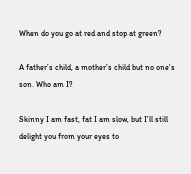When do you go at red and stop at green?

A father’s child, a mother’s child but no one’s son. Who am I?

Skinny I am fast, fat I am slow, but I’ll still delight you from your eyes to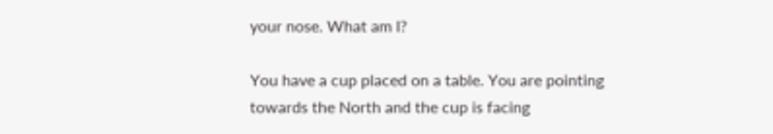your nose. What am I?

You have a cup placed on a table. You are pointing towards the North and the cup is facing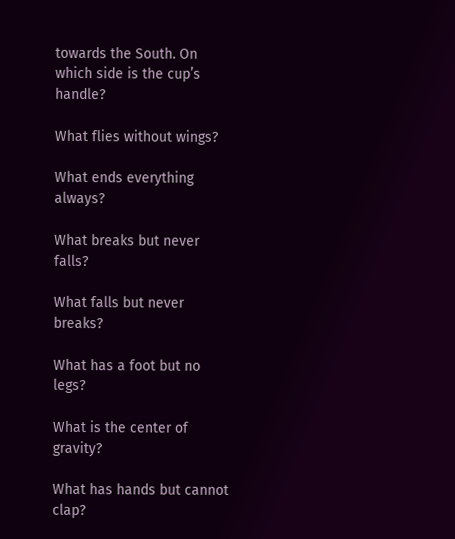towards the South. On which side is the cup’s handle?

What flies without wings?

What ends everything always?

What breaks but never falls?

What falls but never breaks?

What has a foot but no legs?

What is the center of gravity?

What has hands but cannot clap?